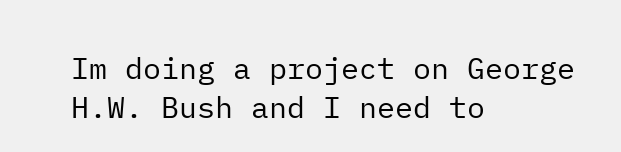Im doing a project on George H.W. Bush and I need to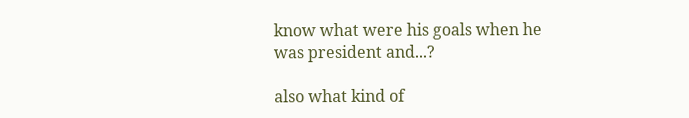know what were his goals when he was president and...?

also what kind of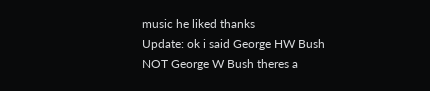music he liked thanks
Update: ok i said George HW Bush NOT George W Bush theres a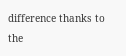difference thanks to the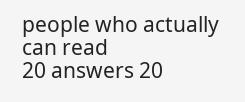people who actually can read
20 answers 20